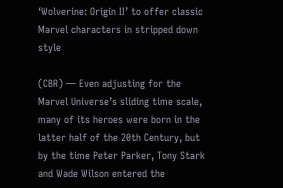‘Wolverine: Origin II’ to offer classic Marvel characters in stripped down style

(CBR) — Even adjusting for the Marvel Universe’s sliding time scale, many of its heroes were born in the latter half of the 20th Century, but by the time Peter Parker, Tony Stark and Wade Wilson entered the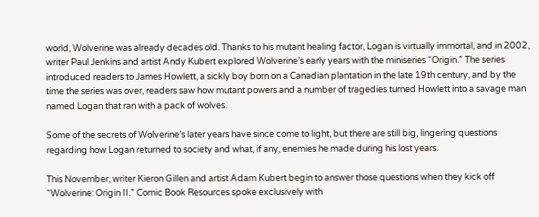world, Wolverine was already decades old. Thanks to his mutant healing factor, Logan is virtually immortal, and in 2002, writer Paul Jenkins and artist Andy Kubert explored Wolverine’s early years with the miniseries “Origin.” The series introduced readers to James Howlett, a sickly boy born on a Canadian plantation in the late 19th century, and by the time the series was over, readers saw how mutant powers and a number of tragedies turned Howlett into a savage man named Logan that ran with a pack of wolves.

Some of the secrets of Wolverine’s later years have since come to light, but there are still big, lingering questions regarding how Logan returned to society and what, if any, enemies he made during his lost years.

This November, writer Kieron Gillen and artist Adam Kubert begin to answer those questions when they kick off “Wolverine: Origin II.” Comic Book Resources spoke exclusively with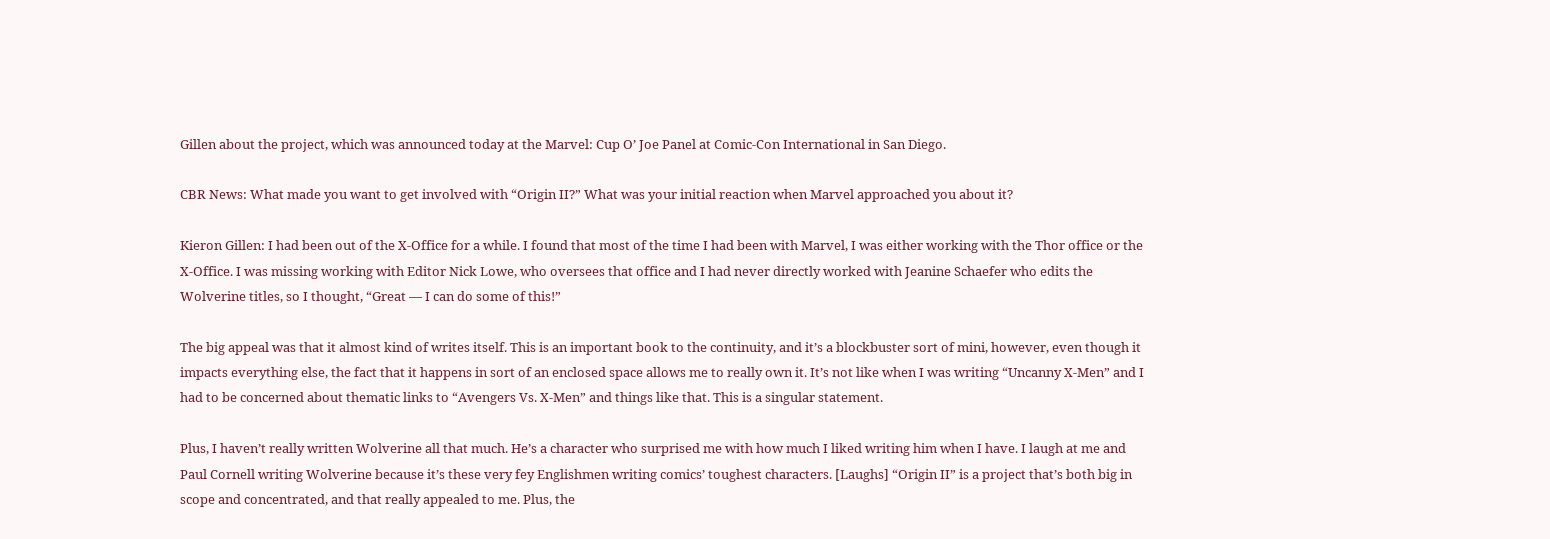Gillen about the project, which was announced today at the Marvel: Cup O’ Joe Panel at Comic-Con International in San Diego.

CBR News: What made you want to get involved with “Origin II?” What was your initial reaction when Marvel approached you about it?

Kieron Gillen: I had been out of the X-Office for a while. I found that most of the time I had been with Marvel, I was either working with the Thor office or the X-Office. I was missing working with Editor Nick Lowe, who oversees that office and I had never directly worked with Jeanine Schaefer who edits the Wolverine titles, so I thought, “Great — I can do some of this!”

The big appeal was that it almost kind of writes itself. This is an important book to the continuity, and it’s a blockbuster sort of mini, however, even though it impacts everything else, the fact that it happens in sort of an enclosed space allows me to really own it. It’s not like when I was writing “Uncanny X-Men” and I had to be concerned about thematic links to “Avengers Vs. X-Men” and things like that. This is a singular statement.

Plus, I haven’t really written Wolverine all that much. He’s a character who surprised me with how much I liked writing him when I have. I laugh at me and Paul Cornell writing Wolverine because it’s these very fey Englishmen writing comics’ toughest characters. [Laughs] “Origin II” is a project that’s both big in scope and concentrated, and that really appealed to me. Plus, the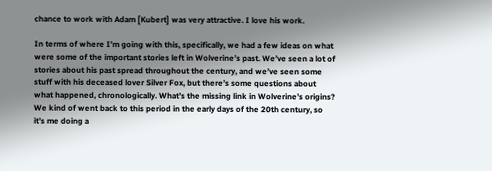chance to work with Adam [Kubert] was very attractive. I love his work.

In terms of where I’m going with this, specifically, we had a few ideas on what were some of the important stories left in Wolverine’s past. We’ve seen a lot of stories about his past spread throughout the century, and we’ve seen some stuff with his deceased lover Silver Fox, but there’s some questions about what happened, chronologically. What’s the missing link in Wolverine’s origins? We kind of went back to this period in the early days of the 20th century, so it’s me doing a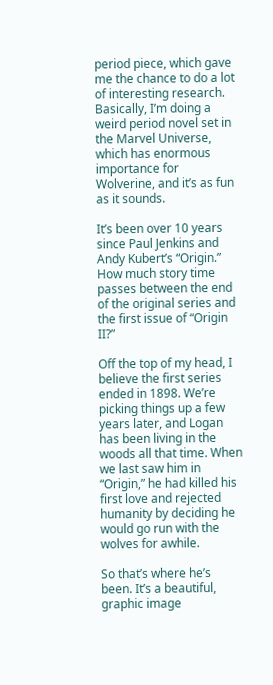period piece, which gave me the chance to do a lot of interesting research. Basically, I’m doing a weird period novel set in the Marvel Universe, which has enormous importance for Wolverine, and it’s as fun as it sounds.

It’s been over 10 years since Paul Jenkins and Andy Kubert’s “Origin.” How much story time passes between the end of the original series and the first issue of “Origin II?”

Off the top of my head, I believe the first series ended in 1898. We’re picking things up a few years later, and Logan has been living in the woods all that time. When we last saw him in “Origin,” he had killed his first love and rejected humanity by deciding he would go run with the wolves for awhile.

So that’s where he’s been. It’s a beautiful, graphic image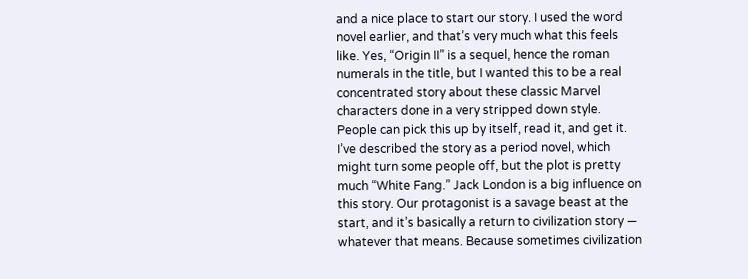and a nice place to start our story. I used the word novel earlier, and that’s very much what this feels like. Yes, “Origin II” is a sequel, hence the roman numerals in the title, but I wanted this to be a real concentrated story about these classic Marvel characters done in a very stripped down style. People can pick this up by itself, read it, and get it. I’ve described the story as a period novel, which might turn some people off, but the plot is pretty much “White Fang.” Jack London is a big influence on this story. Our protagonist is a savage beast at the start, and it’s basically a return to civilization story — whatever that means. Because sometimes civilization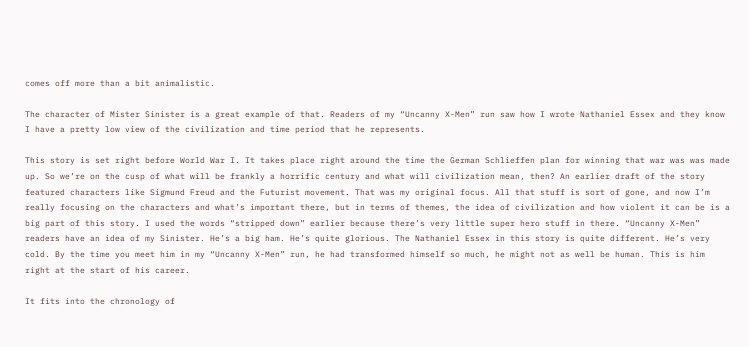comes off more than a bit animalistic.

The character of Mister Sinister is a great example of that. Readers of my “Uncanny X-Men” run saw how I wrote Nathaniel Essex and they know I have a pretty low view of the civilization and time period that he represents.

This story is set right before World War I. It takes place right around the time the German Schlieffen plan for winning that war was was made up. So we’re on the cusp of what will be frankly a horrific century and what will civilization mean, then? An earlier draft of the story featured characters like Sigmund Freud and the Futurist movement. That was my original focus. All that stuff is sort of gone, and now I’m really focusing on the characters and what’s important there, but in terms of themes, the idea of civilization and how violent it can be is a big part of this story. I used the words “stripped down” earlier because there’s very little super hero stuff in there. “Uncanny X-Men” readers have an idea of my Sinister. He’s a big ham. He’s quite glorious. The Nathaniel Essex in this story is quite different. He’s very cold. By the time you meet him in my “Uncanny X-Men” run, he had transformed himself so much, he might not as well be human. This is him right at the start of his career.

It fits into the chronology of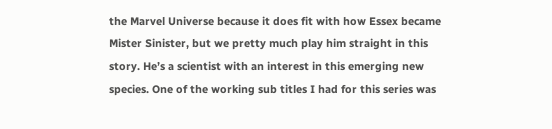the Marvel Universe because it does fit with how Essex became Mister Sinister, but we pretty much play him straight in this story. He’s a scientist with an interest in this emerging new species. One of the working sub titles I had for this series was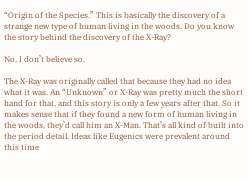“Origin of the Species.” This is basically the discovery of a strange new type of human living in the woods. Do you know the story behind the discovery of the X-Ray?

No, I don’t believe so.

The X-Ray was originally called that because they had no idea what it was. An “Unknown” or X-Ray was pretty much the short hand for that, and this story is only a few years after that. So it makes sense that if they found a new form of human living in the woods, they’d call him an X-Man. That’s all kind of built into the period detail. Ideas like Eugenics were prevalent around this time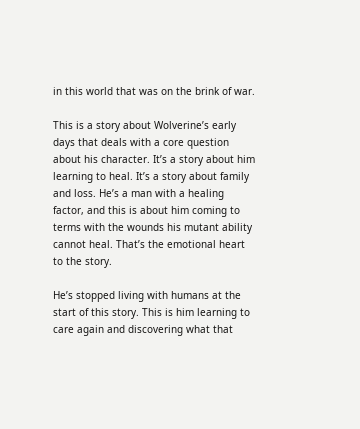in this world that was on the brink of war.

This is a story about Wolverine’s early days that deals with a core question about his character. It’s a story about him learning to heal. It’s a story about family and loss. He’s a man with a healing factor, and this is about him coming to terms with the wounds his mutant ability cannot heal. That’s the emotional heart to the story.

He’s stopped living with humans at the start of this story. This is him learning to care again and discovering what that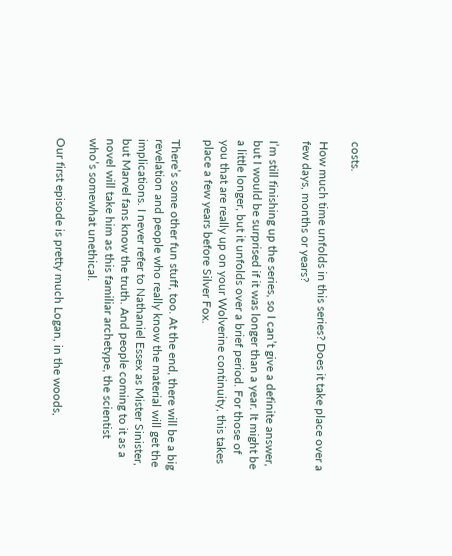costs.

How much time unfolds in this series? Does it take place over a few days, months or years?

I’m still finishing up the series, so I can’t give a definite answer, but I would be surprised if it was longer than a year. It might be a little longer, but it unfolds over a brief period. For those of you that are really up on your Wolverine continuity, this takes place a few years before Silver Fox.

There’s some other fun stuff, too. At the end, there will be a big revelation and people who really know the material will get the implications. I never refer to Nathaniel Essex as Mister Sinister, but Marvel fans know the truth. And people coming to it as a novel will take him as this familiar archetype, the scientist who’s somewhat unethical.

Our first episode is pretty much Logan, in the woods,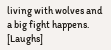living with wolves and a big fight happens. [Laughs]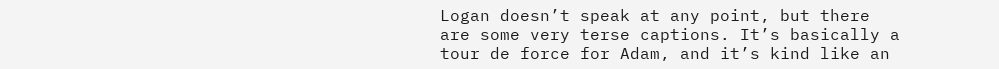Logan doesn’t speak at any point, but there are some very terse captions. It’s basically a tour de force for Adam, and it’s kind like an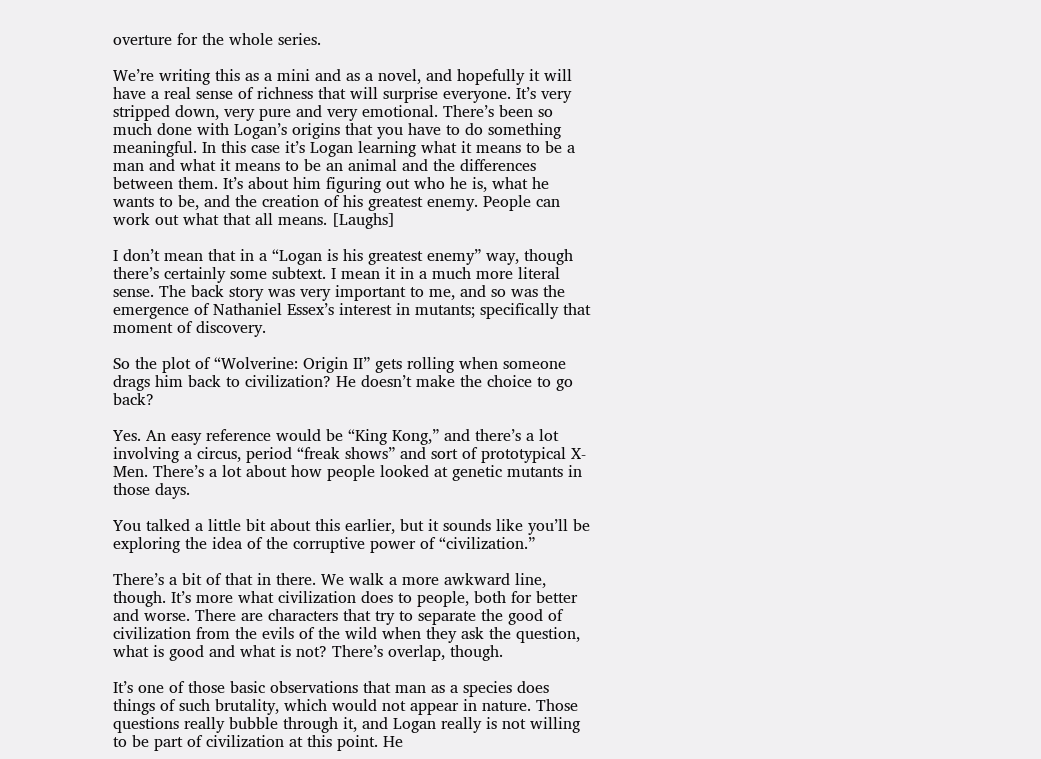overture for the whole series.

We’re writing this as a mini and as a novel, and hopefully it will have a real sense of richness that will surprise everyone. It’s very stripped down, very pure and very emotional. There’s been so much done with Logan’s origins that you have to do something meaningful. In this case it’s Logan learning what it means to be a man and what it means to be an animal and the differences between them. It’s about him figuring out who he is, what he wants to be, and the creation of his greatest enemy. People can work out what that all means. [Laughs]

I don’t mean that in a “Logan is his greatest enemy” way, though there’s certainly some subtext. I mean it in a much more literal sense. The back story was very important to me, and so was the emergence of Nathaniel Essex’s interest in mutants; specifically that moment of discovery.

So the plot of “Wolverine: Origin II” gets rolling when someone drags him back to civilization? He doesn’t make the choice to go back?

Yes. An easy reference would be “King Kong,” and there’s a lot involving a circus, period “freak shows” and sort of prototypical X-Men. There’s a lot about how people looked at genetic mutants in those days.

You talked a little bit about this earlier, but it sounds like you’ll be exploring the idea of the corruptive power of “civilization.”

There’s a bit of that in there. We walk a more awkward line, though. It’s more what civilization does to people, both for better and worse. There are characters that try to separate the good of civilization from the evils of the wild when they ask the question, what is good and what is not? There’s overlap, though.

It’s one of those basic observations that man as a species does things of such brutality, which would not appear in nature. Those questions really bubble through it, and Logan really is not willing to be part of civilization at this point. He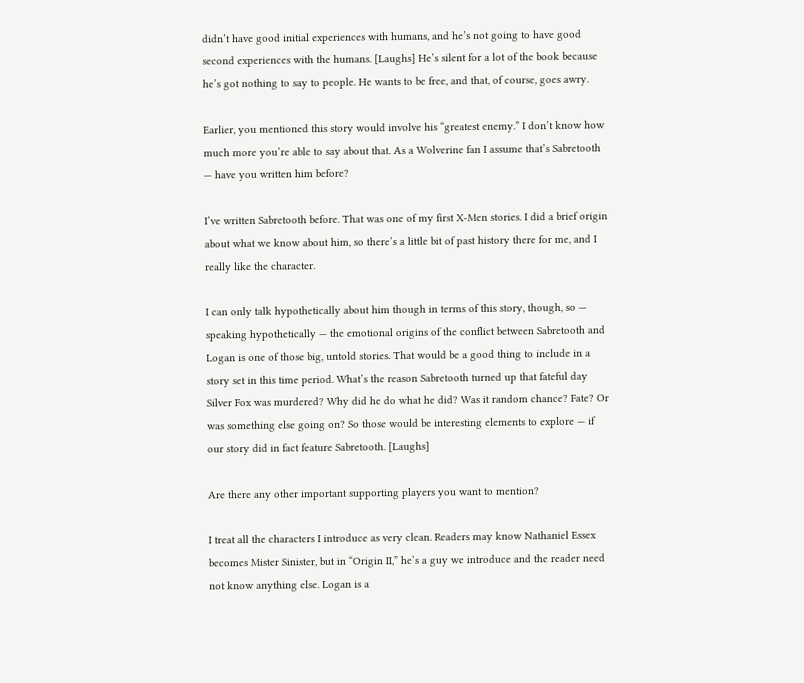didn’t have good initial experiences with humans, and he’s not going to have good second experiences with the humans. [Laughs] He’s silent for a lot of the book because he’s got nothing to say to people. He wants to be free, and that, of course, goes awry.

Earlier, you mentioned this story would involve his “greatest enemy.” I don’t know how much more you’re able to say about that. As a Wolverine fan I assume that’s Sabretooth — have you written him before?

I’ve written Sabretooth before. That was one of my first X-Men stories. I did a brief origin about what we know about him, so there’s a little bit of past history there for me, and I really like the character.

I can only talk hypothetically about him though in terms of this story, though, so — speaking hypothetically — the emotional origins of the conflict between Sabretooth and Logan is one of those big, untold stories. That would be a good thing to include in a story set in this time period. What’s the reason Sabretooth turned up that fateful day Silver Fox was murdered? Why did he do what he did? Was it random chance? Fate? Or was something else going on? So those would be interesting elements to explore — if our story did in fact feature Sabretooth. [Laughs]

Are there any other important supporting players you want to mention?

I treat all the characters I introduce as very clean. Readers may know Nathaniel Essex becomes Mister Sinister, but in “Origin II,” he’s a guy we introduce and the reader need not know anything else. Logan is a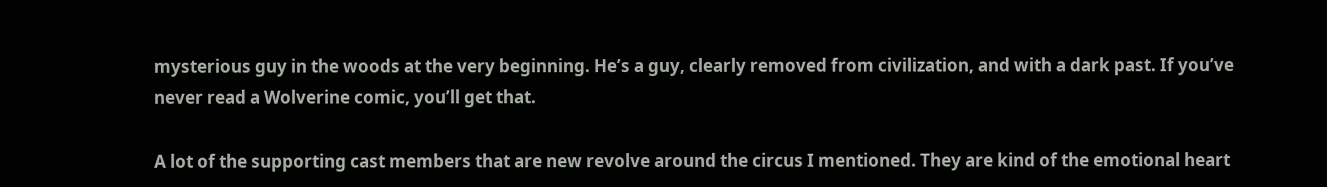mysterious guy in the woods at the very beginning. He’s a guy, clearly removed from civilization, and with a dark past. If you’ve never read a Wolverine comic, you’ll get that.

A lot of the supporting cast members that are new revolve around the circus I mentioned. They are kind of the emotional heart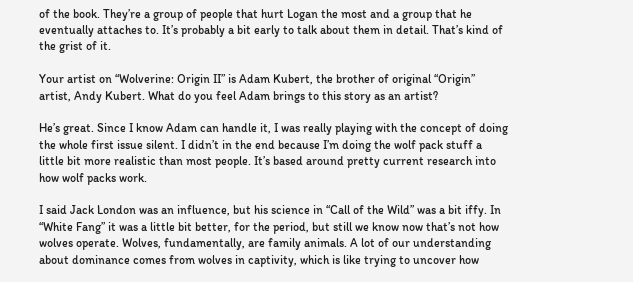of the book. They’re a group of people that hurt Logan the most and a group that he eventually attaches to. It’s probably a bit early to talk about them in detail. That’s kind of the grist of it.

Your artist on “Wolverine: Origin II” is Adam Kubert, the brother of original “Origin” artist, Andy Kubert. What do you feel Adam brings to this story as an artist?

He’s great. Since I know Adam can handle it, I was really playing with the concept of doing the whole first issue silent. I didn’t in the end because I’m doing the wolf pack stuff a little bit more realistic than most people. It’s based around pretty current research into how wolf packs work.

I said Jack London was an influence, but his science in “Call of the Wild” was a bit iffy. In “White Fang” it was a little bit better, for the period, but still we know now that’s not how wolves operate. Wolves, fundamentally, are family animals. A lot of our understanding about dominance comes from wolves in captivity, which is like trying to uncover how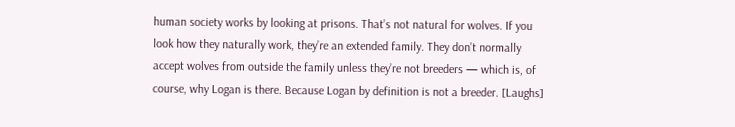human society works by looking at prisons. That’s not natural for wolves. If you look how they naturally work, they’re an extended family. They don’t normally accept wolves from outside the family unless they’re not breeders — which is, of course, why Logan is there. Because Logan by definition is not a breeder. [Laughs]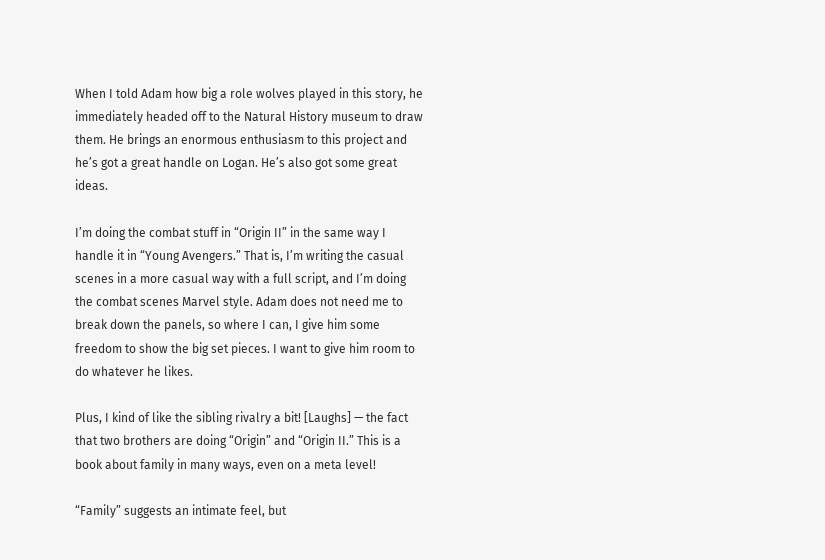When I told Adam how big a role wolves played in this story, he immediately headed off to the Natural History museum to draw them. He brings an enormous enthusiasm to this project and he’s got a great handle on Logan. He’s also got some great ideas.

I’m doing the combat stuff in “Origin II” in the same way I handle it in “Young Avengers.” That is, I’m writing the casual scenes in a more casual way with a full script, and I’m doing the combat scenes Marvel style. Adam does not need me to break down the panels, so where I can, I give him some freedom to show the big set pieces. I want to give him room to do whatever he likes.

Plus, I kind of like the sibling rivalry a bit! [Laughs] — the fact that two brothers are doing “Origin” and “Origin II.” This is a book about family in many ways, even on a meta level!

“Family” suggests an intimate feel, but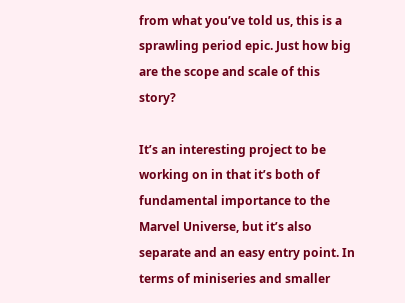from what you’ve told us, this is a sprawling period epic. Just how big are the scope and scale of this story?

It’s an interesting project to be working on in that it’s both of fundamental importance to the Marvel Universe, but it’s also separate and an easy entry point. In terms of miniseries and smaller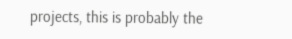projects, this is probably the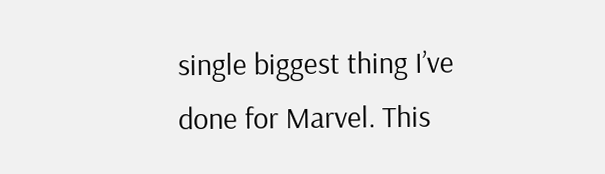single biggest thing I’ve done for Marvel. This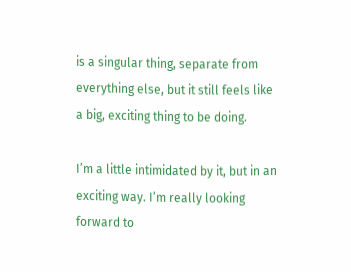is a singular thing, separate from everything else, but it still feels like a big, exciting thing to be doing.

I’m a little intimidated by it, but in an exciting way. I’m really looking forward to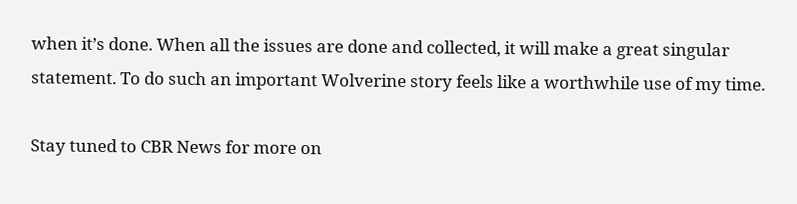when it’s done. When all the issues are done and collected, it will make a great singular statement. To do such an important Wolverine story feels like a worthwhile use of my time.

Stay tuned to CBR News for more on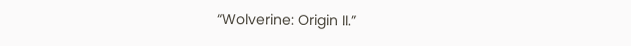“Wolverine: Origin II.”